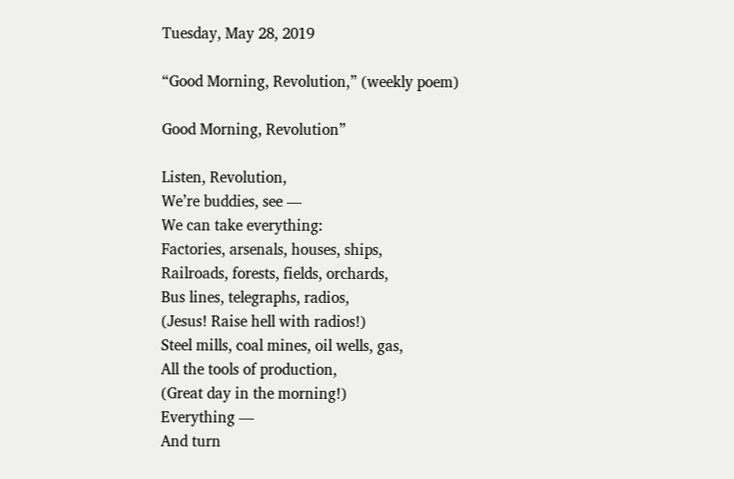Tuesday, May 28, 2019

“Good Morning, Revolution,” (weekly poem)

Good Morning, Revolution”

Listen, Revolution,
We’re buddies, see —
We can take everything:
Factories, arsenals, houses, ships,
Railroads, forests, fields, orchards,
Bus lines, telegraphs, radios,
(Jesus! Raise hell with radios!)
Steel mills, coal mines, oil wells, gas,
All the tools of production,
(Great day in the morning!)
Everything —
And turn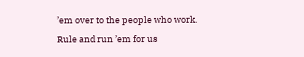’em over to the people who work.
Rule and run ’em for us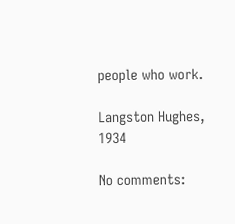people who work.

Langston Hughes, 1934

No comments: